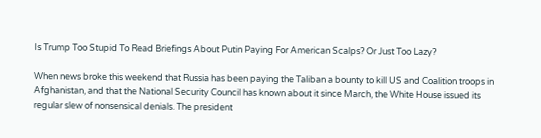Is Trump Too Stupid To Read Briefings About Putin Paying For American Scalps? Or Just Too Lazy?

When news broke this weekend that Russia has been paying the Taliban a bounty to kill US and Coalition troops in Afghanistan, and that the National Security Council has known about it since March, the White House issued its regular slew of nonsensical denials. The president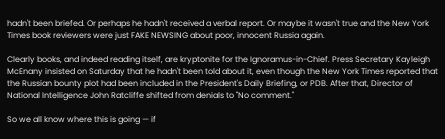hadn't been briefed. Or perhaps he hadn't received a verbal report. Or maybe it wasn't true and the New York Times book reviewers were just FAKE NEWSING about poor, innocent Russia again.

Clearly books, and indeed reading itself, are kryptonite for the Ignoramus-in-Chief. Press Secretary Kayleigh McEnany insisted on Saturday that he hadn't been told about it, even though the New York Times reported that the Russian bounty plot had been included in the President's Daily Briefing, or PDB. After that, Director of National Intelligence John Ratcliffe shifted from denials to "No comment."

So we all know where this is going — if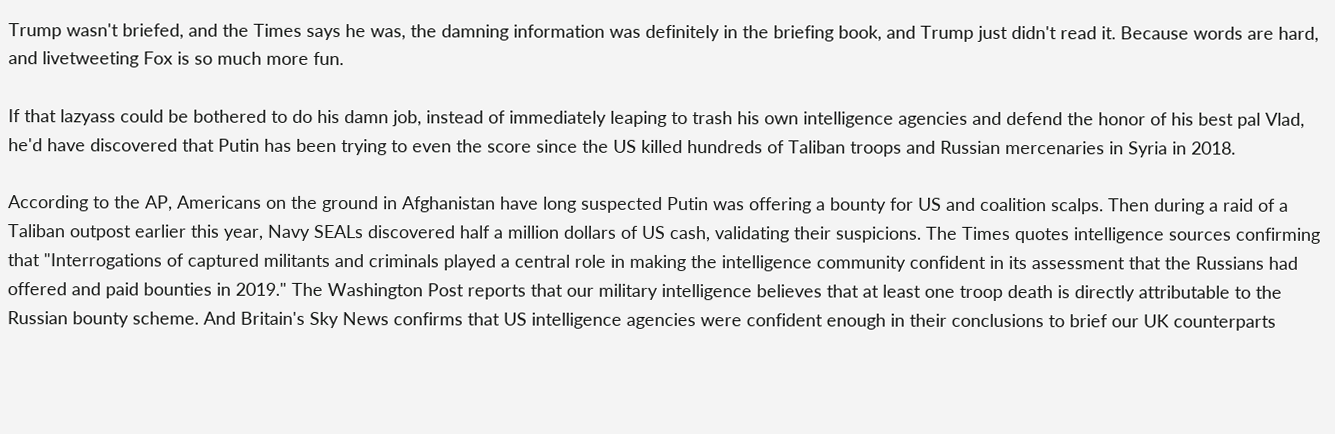Trump wasn't briefed, and the Times says he was, the damning information was definitely in the briefing book, and Trump just didn't read it. Because words are hard, and livetweeting Fox is so much more fun.

If that lazyass could be bothered to do his damn job, instead of immediately leaping to trash his own intelligence agencies and defend the honor of his best pal Vlad, he'd have discovered that Putin has been trying to even the score since the US killed hundreds of Taliban troops and Russian mercenaries in Syria in 2018.

According to the AP, Americans on the ground in Afghanistan have long suspected Putin was offering a bounty for US and coalition scalps. Then during a raid of a Taliban outpost earlier this year, Navy SEALs discovered half a million dollars of US cash, validating their suspicions. The Times quotes intelligence sources confirming that "Interrogations of captured militants and criminals played a central role in making the intelligence community confident in its assessment that the Russians had offered and paid bounties in 2019." The Washington Post reports that our military intelligence believes that at least one troop death is directly attributable to the Russian bounty scheme. And Britain's Sky News confirms that US intelligence agencies were confident enough in their conclusions to brief our UK counterparts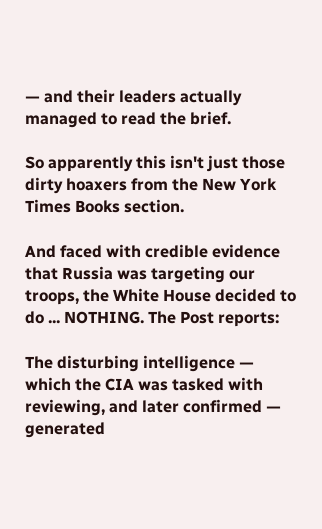— and their leaders actually managed to read the brief.

So apparently this isn't just those dirty hoaxers from the New York Times Books section.

And faced with credible evidence that Russia was targeting our troops, the White House decided to do ... NOTHING. The Post reports:

The disturbing intelligence — which the CIA was tasked with reviewing, and later confirmed — generated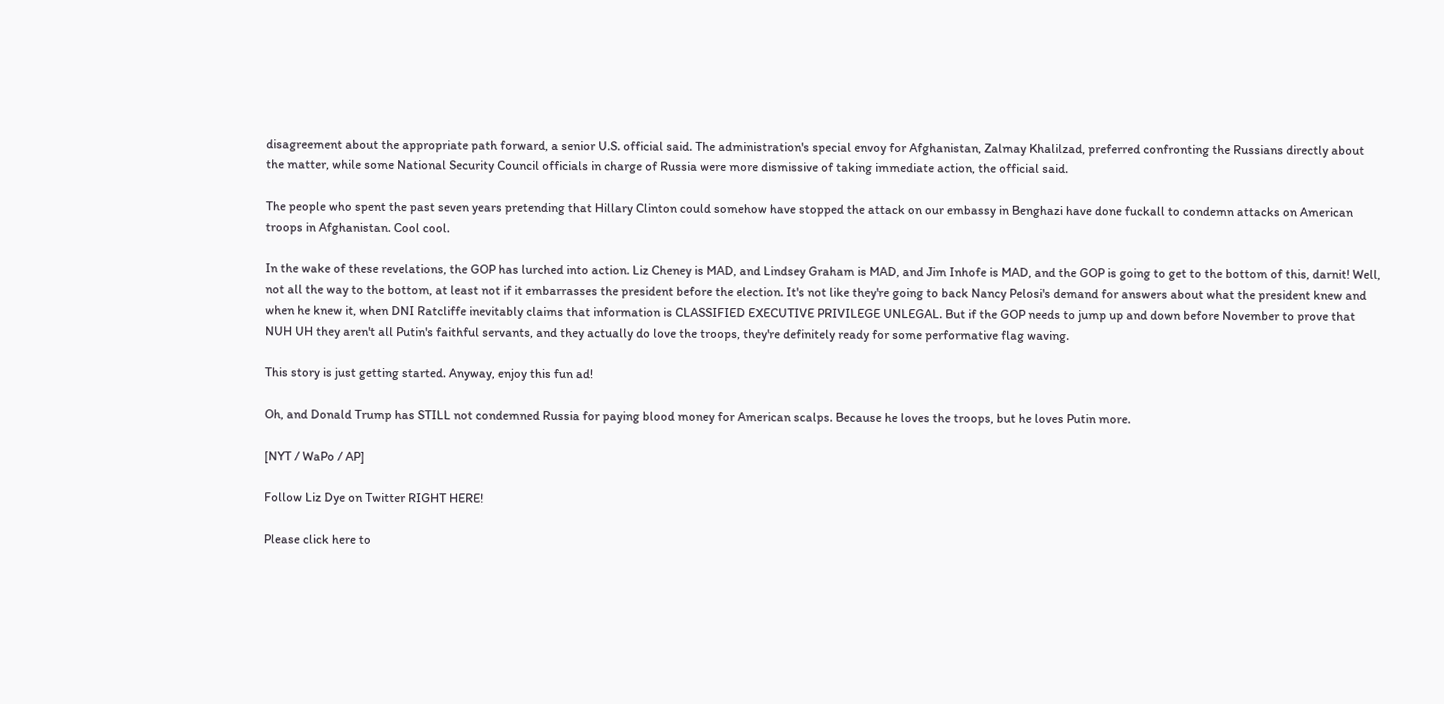disagreement about the appropriate path forward, a senior U.S. official said. The administration's special envoy for Afghanistan, Zalmay Khalilzad, preferred confronting the Russians directly about the matter, while some National Security Council officials in charge of Russia were more dismissive of taking immediate action, the official said.

The people who spent the past seven years pretending that Hillary Clinton could somehow have stopped the attack on our embassy in Benghazi have done fuckall to condemn attacks on American troops in Afghanistan. Cool cool.

In the wake of these revelations, the GOP has lurched into action. Liz Cheney is MAD, and Lindsey Graham is MAD, and Jim Inhofe is MAD, and the GOP is going to get to the bottom of this, darnit! Well, not all the way to the bottom, at least not if it embarrasses the president before the election. It's not like they're going to back Nancy Pelosi's demand for answers about what the president knew and when he knew it, when DNI Ratcliffe inevitably claims that information is CLASSIFIED EXECUTIVE PRIVILEGE UNLEGAL. But if the GOP needs to jump up and down before November to prove that NUH UH they aren't all Putin's faithful servants, and they actually do love the troops, they're definitely ready for some performative flag waving.

This story is just getting started. Anyway, enjoy this fun ad!

Oh, and Donald Trump has STILL not condemned Russia for paying blood money for American scalps. Because he loves the troops, but he loves Putin more.

[NYT / WaPo / AP]

Follow Liz Dye on Twitter RIGHT HERE!

Please click here to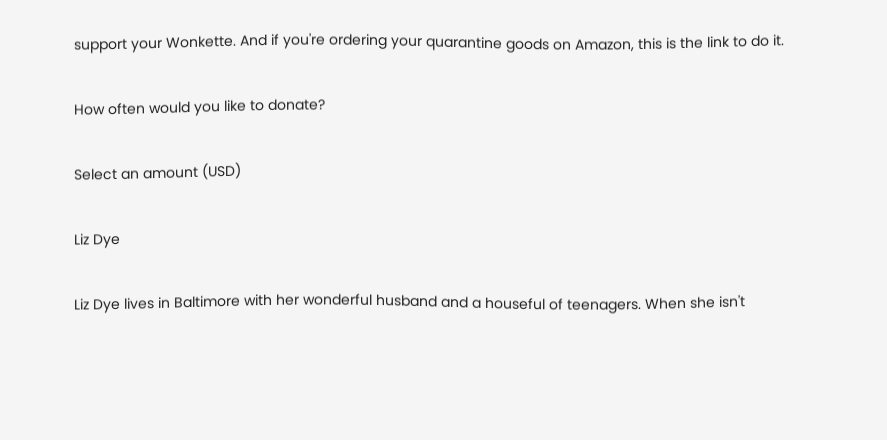support your Wonkette. And if you're ordering your quarantine goods on Amazon, this is the link to do it.

How often would you like to donate?

Select an amount (USD)

Liz Dye

Liz Dye lives in Baltimore with her wonderful husband and a houseful of teenagers. When she isn't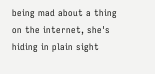being mad about a thing on the internet, she's hiding in plain sight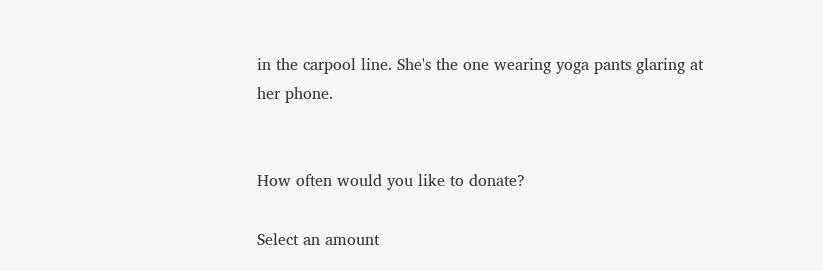in the carpool line. She's the one wearing yoga pants glaring at her phone.


How often would you like to donate?

Select an amount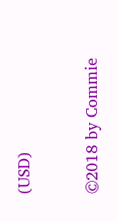(USD)


©2018 by Commie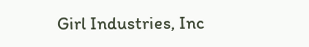Girl Industries, Inc